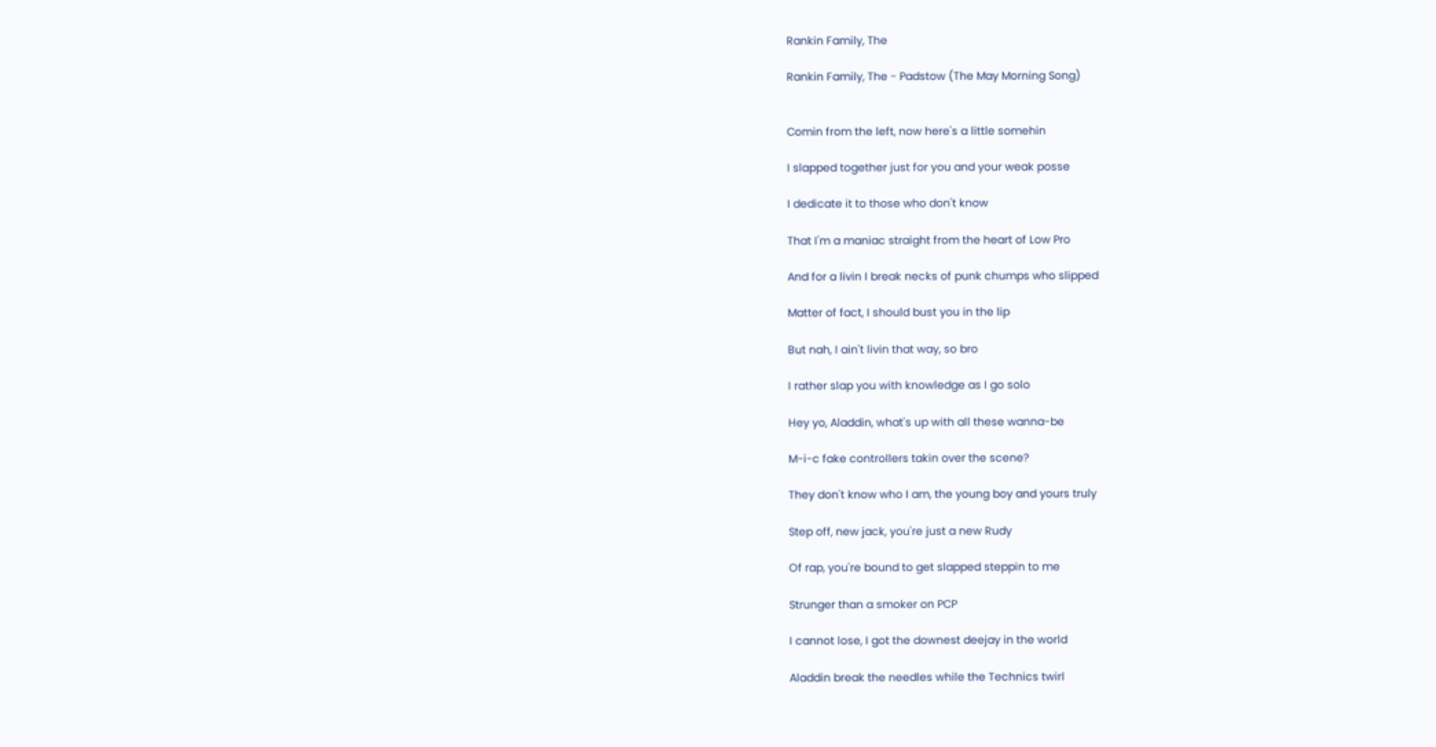Rankin Family, The

Rankin Family, The - Padstow (The May Morning Song)


Comin from the left, now here's a little somehin

I slapped together just for you and your weak posse

I dedicate it to those who don't know

That I'm a maniac straight from the heart of Low Pro

And for a livin I break necks of punk chumps who slipped

Matter of fact, I should bust you in the lip

But nah, I ain't livin that way, so bro

I rather slap you with knowledge as I go solo

Hey yo, Aladdin, what's up with all these wanna-be

M-i-c fake controllers takin over the scene?

They don't know who I am, the young boy and yours truly

Step off, new jack, you're just a new Rudy

Of rap, you're bound to get slapped steppin to me

Strunger than a smoker on PCP

I cannot lose, I got the downest deejay in the world

Aladdin break the needles while the Technics twirl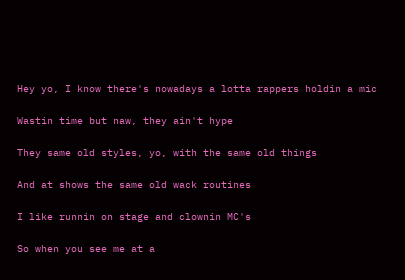Hey yo, I know there's nowadays a lotta rappers holdin a mic

Wastin time but naw, they ain't hype

They same old styles, yo, with the same old things

And at shows the same old wack routines

I like runnin on stage and clownin MC's

So when you see me at a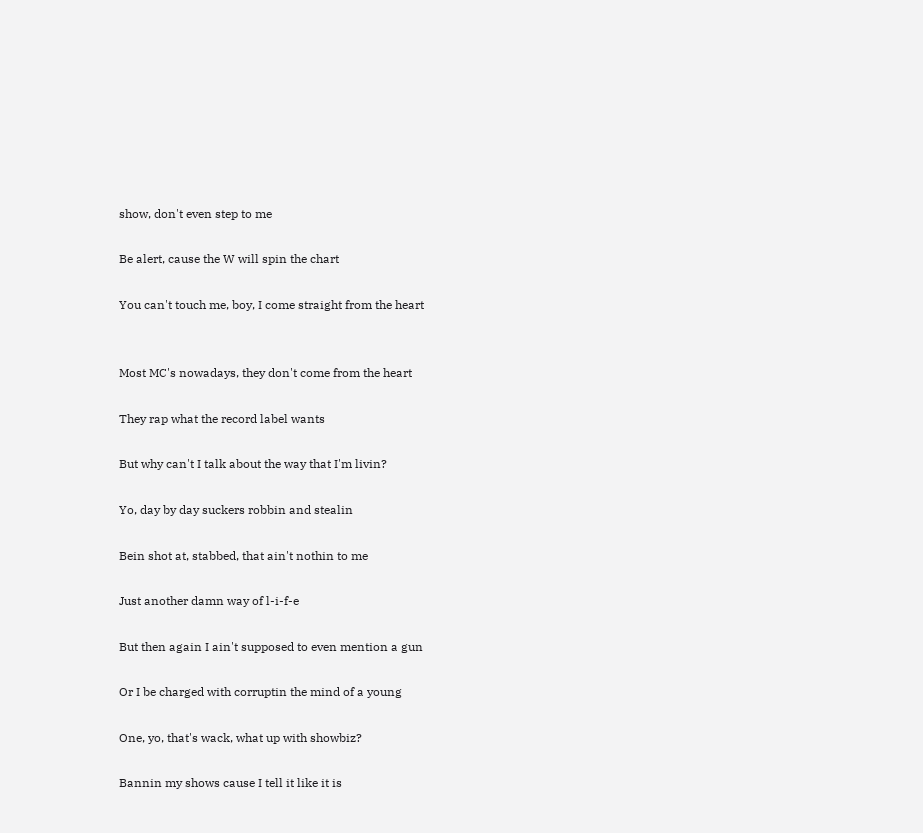show, don't even step to me

Be alert, cause the W will spin the chart

You can't touch me, boy, I come straight from the heart


Most MC's nowadays, they don't come from the heart

They rap what the record label wants

But why can't I talk about the way that I'm livin?

Yo, day by day suckers robbin and stealin

Bein shot at, stabbed, that ain't nothin to me

Just another damn way of l-i-f-e

But then again I ain't supposed to even mention a gun

Or I be charged with corruptin the mind of a young

One, yo, that's wack, what up with showbiz?

Bannin my shows cause I tell it like it is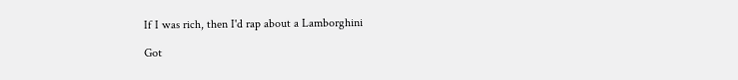If I was rich, then I'd rap about a Lamborghini

Got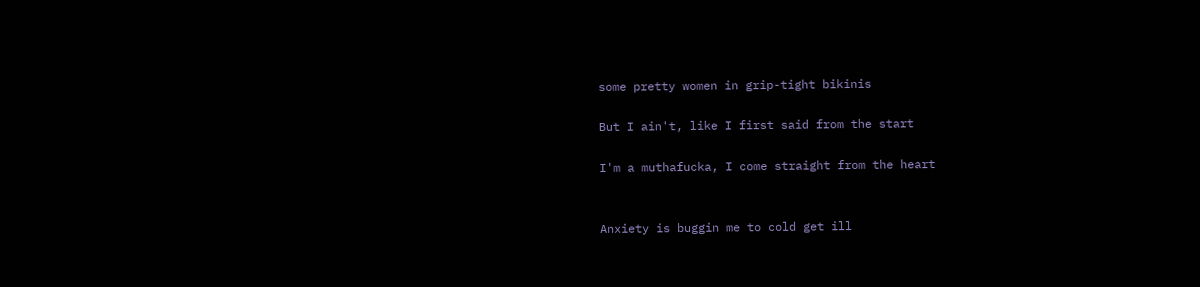some pretty women in grip-tight bikinis

But I ain't, like I first said from the start

I'm a muthafucka, I come straight from the heart


Anxiety is buggin me to cold get ill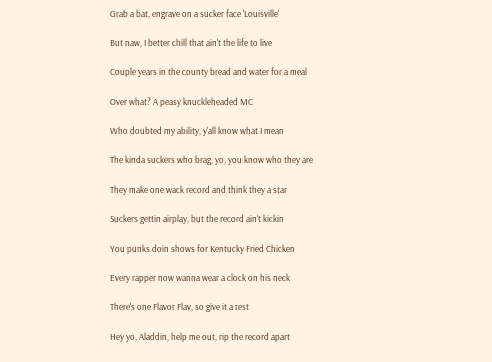Grab a bat, engrave on a sucker face 'Louisville'

But naw, I better chill that ain't the life to live

Couple years in the county bread and water for a meal

Over what? A peasy knuckleheaded MC

Who doubted my ability, y'all know what I mean

The kinda suckers who brag, yo, you know who they are

They make one wack record and think they a star

Suckers gettin airplay, but the record ain't kickin

You punks doin shows for Kentucky Fried Chicken

Every rapper now wanna wear a clock on his neck

There's one Flavor Flav, so give it a rest

Hey yo, Aladdin, help me out, rip the record apart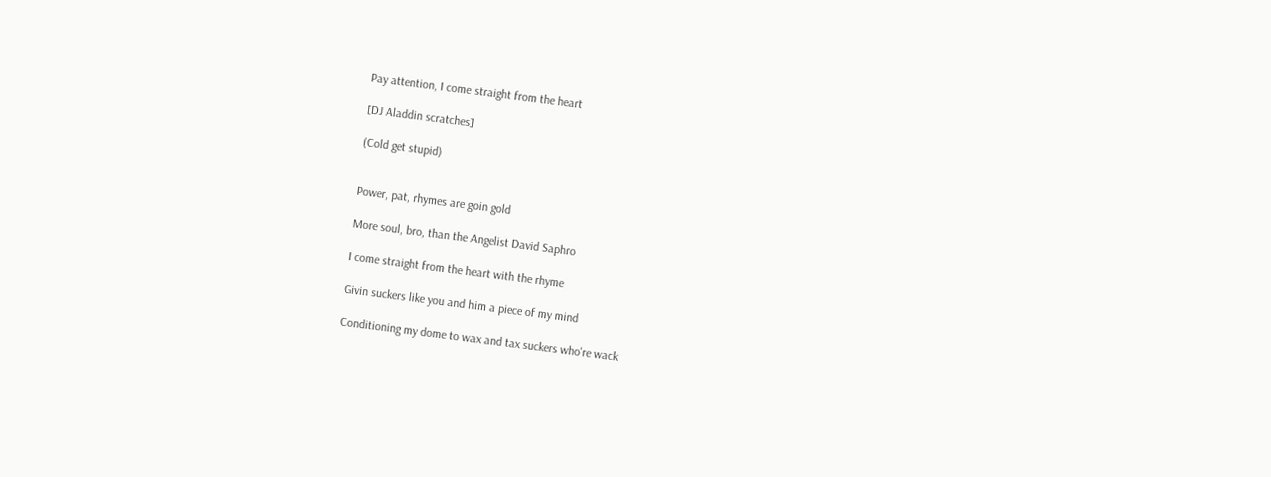Pay attention, I come straight from the heart

[DJ Aladdin scratches]

(Cold get stupid)


Power, pat, rhymes are goin gold

More soul, bro, than the Angelist David Saphro

I come straight from the heart with the rhyme

Givin suckers like you and him a piece of my mind

Conditioning my dome to wax and tax suckers who're wack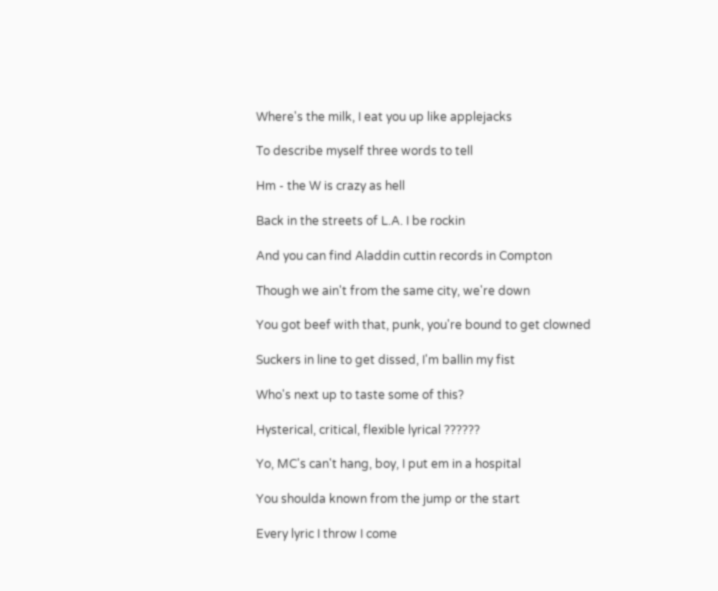Where's the milk, I eat you up like applejacks

To describe myself three words to tell

Hm - the W is crazy as hell

Back in the streets of L.A. I be rockin

And you can find Aladdin cuttin records in Compton

Though we ain't from the same city, we're down

You got beef with that, punk, you're bound to get clowned

Suckers in line to get dissed, I'm ballin my fist

Who's next up to taste some of this?

Hysterical, critical, flexible lyrical ??????

Yo, MC's can't hang, boy, I put em in a hospital

You shoulda known from the jump or the start

Every lyric I throw I come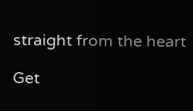straight from the heart

Get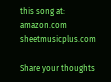this song at:  amazon.com sheetmusicplus.com

Share your thoughts